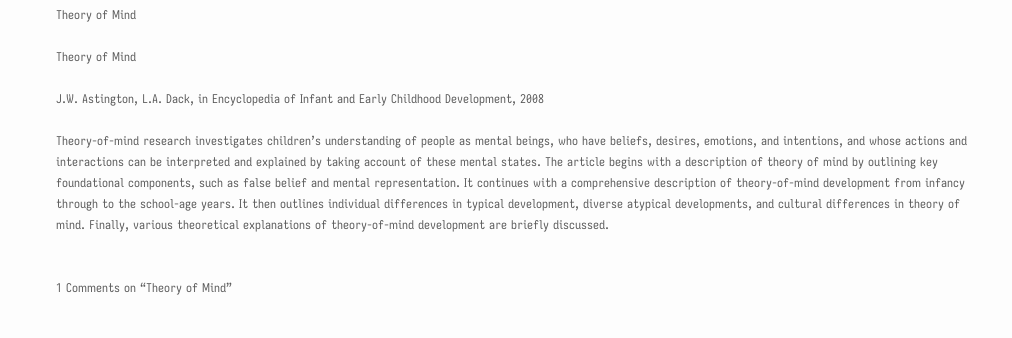Theory of Mind

Theory of Mind

J.W. Astington, L.A. Dack, in Encyclopedia of Infant and Early Childhood Development, 2008

Theory-of-mind research investigates children’s understanding of people as mental beings, who have beliefs, desires, emotions, and intentions, and whose actions and interactions can be interpreted and explained by taking account of these mental states. The article begins with a description of theory of mind by outlining key foundational components, such as false belief and mental representation. It continues with a comprehensive description of theory-of-mind development from infancy through to the school-age years. It then outlines individual differences in typical development, diverse atypical developments, and cultural differences in theory of mind. Finally, various theoretical explanations of theory-of-mind development are briefly discussed.


1 Comments on “Theory of Mind”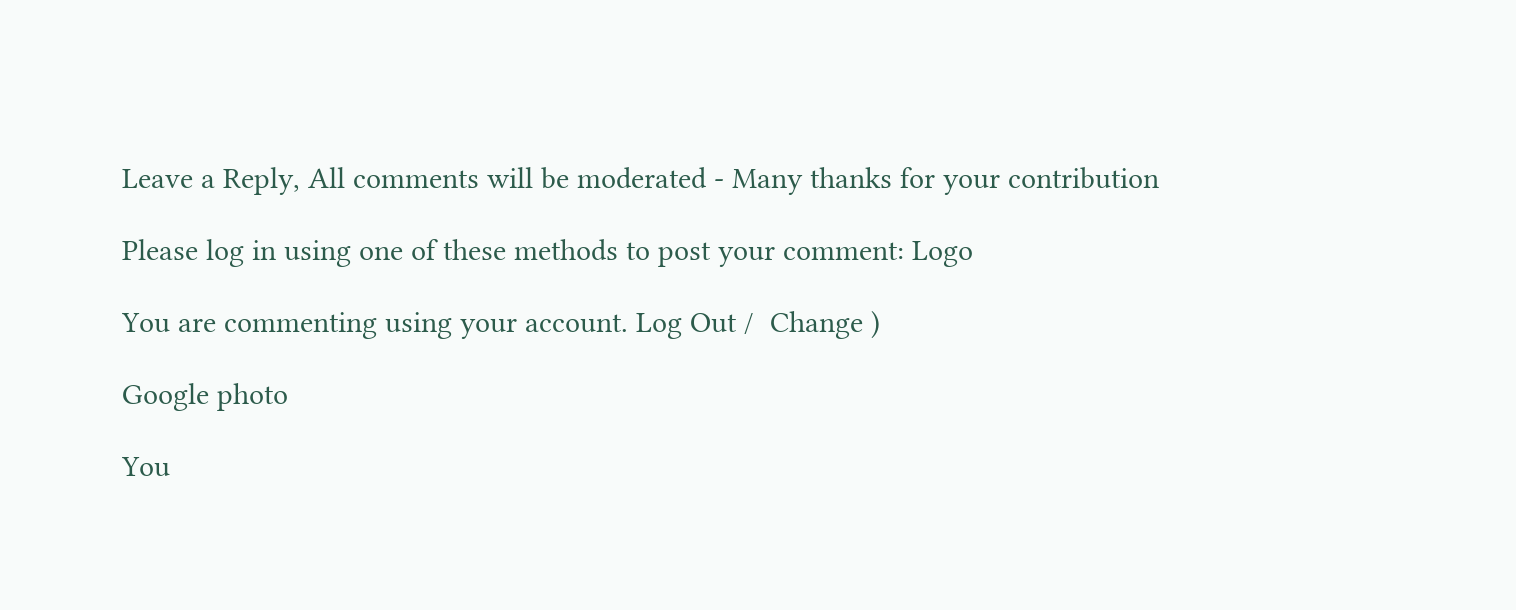Leave a Reply, All comments will be moderated - Many thanks for your contribution

Please log in using one of these methods to post your comment: Logo

You are commenting using your account. Log Out /  Change )

Google photo

You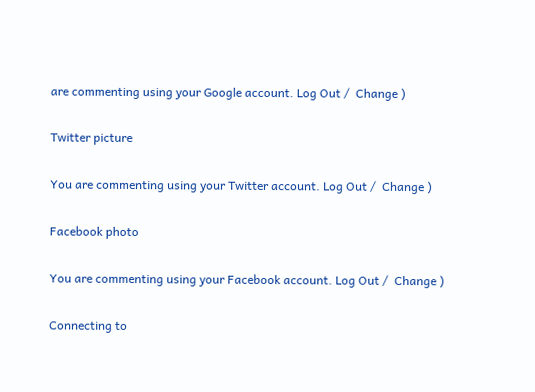are commenting using your Google account. Log Out /  Change )

Twitter picture

You are commenting using your Twitter account. Log Out /  Change )

Facebook photo

You are commenting using your Facebook account. Log Out /  Change )

Connecting to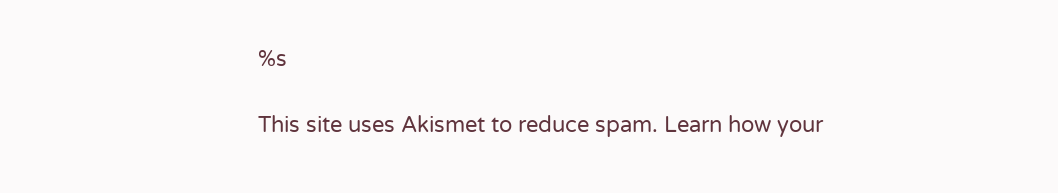%s

This site uses Akismet to reduce spam. Learn how your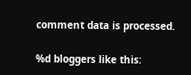comment data is processed.

%d bloggers like this: